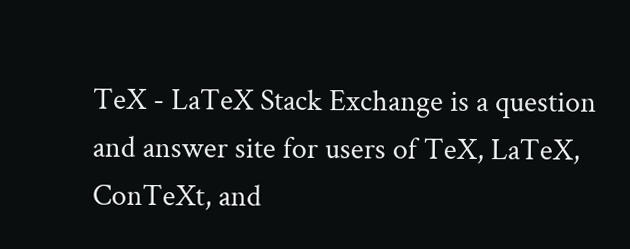TeX - LaTeX Stack Exchange is a question and answer site for users of TeX, LaTeX, ConTeXt, and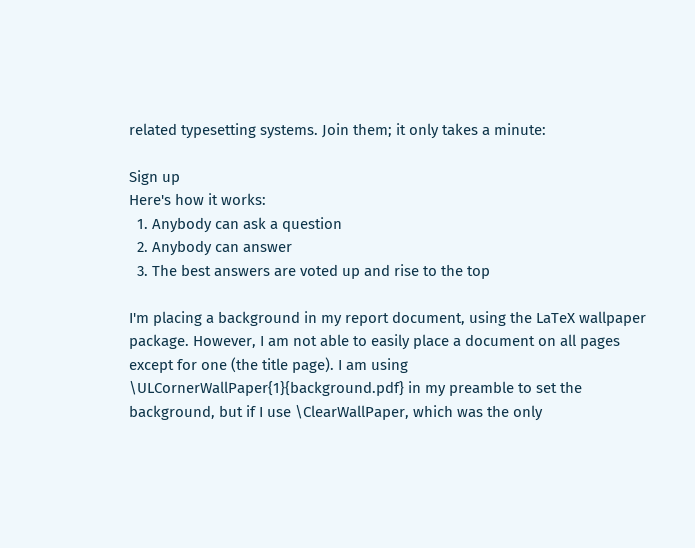related typesetting systems. Join them; it only takes a minute:

Sign up
Here's how it works:
  1. Anybody can ask a question
  2. Anybody can answer
  3. The best answers are voted up and rise to the top

I'm placing a background in my report document, using the LaTeX wallpaper package. However, I am not able to easily place a document on all pages except for one (the title page). I am using \ULCornerWallPaper{1}{background.pdf} in my preamble to set the background, but if I use \ClearWallPaper, which was the only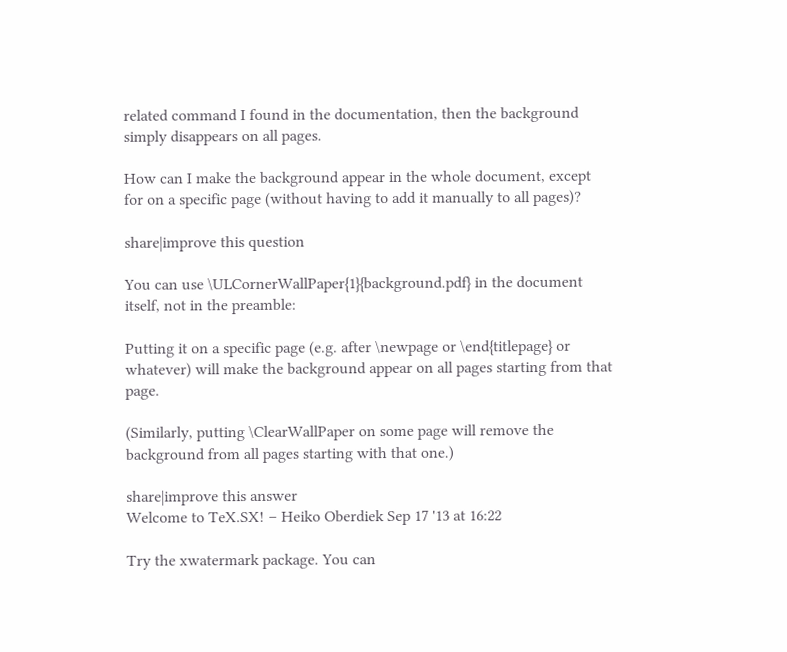related command I found in the documentation, then the background simply disappears on all pages.

How can I make the background appear in the whole document, except for on a specific page (without having to add it manually to all pages)?

share|improve this question

You can use \ULCornerWallPaper{1}{background.pdf} in the document itself, not in the preamble:

Putting it on a specific page (e.g. after \newpage or \end{titlepage} or whatever) will make the background appear on all pages starting from that page.

(Similarly, putting \ClearWallPaper on some page will remove the background from all pages starting with that one.)

share|improve this answer
Welcome to TeX.SX! – Heiko Oberdiek Sep 17 '13 at 16:22

Try the xwatermark package. You can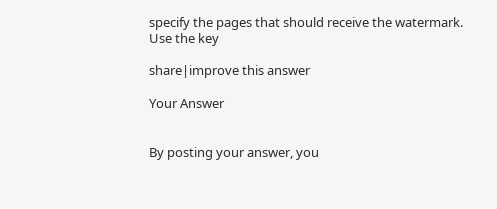specify the pages that should receive the watermark. Use the key

share|improve this answer

Your Answer


By posting your answer, you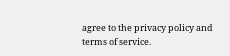agree to the privacy policy and terms of service.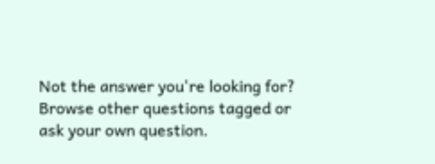Not the answer you're looking for? Browse other questions tagged or ask your own question.